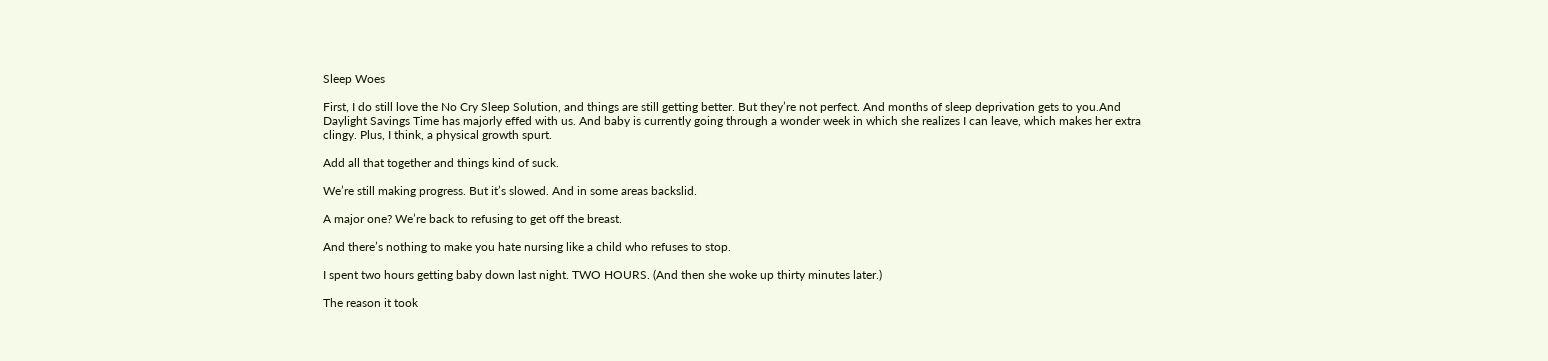Sleep Woes

First, I do still love the No Cry Sleep Solution, and things are still getting better. But they’re not perfect. And months of sleep deprivation gets to you.And Daylight Savings Time has majorly effed with us. And baby is currently going through a wonder week in which she realizes I can leave, which makes her extra clingy. Plus, I think, a physical growth spurt.

Add all that together and things kind of suck.

We’re still making progress. But it’s slowed. And in some areas backslid.

A major one? We’re back to refusing to get off the breast.

And there’s nothing to make you hate nursing like a child who refuses to stop.

I spent two hours getting baby down last night. TWO HOURS. (And then she woke up thirty minutes later.)

The reason it took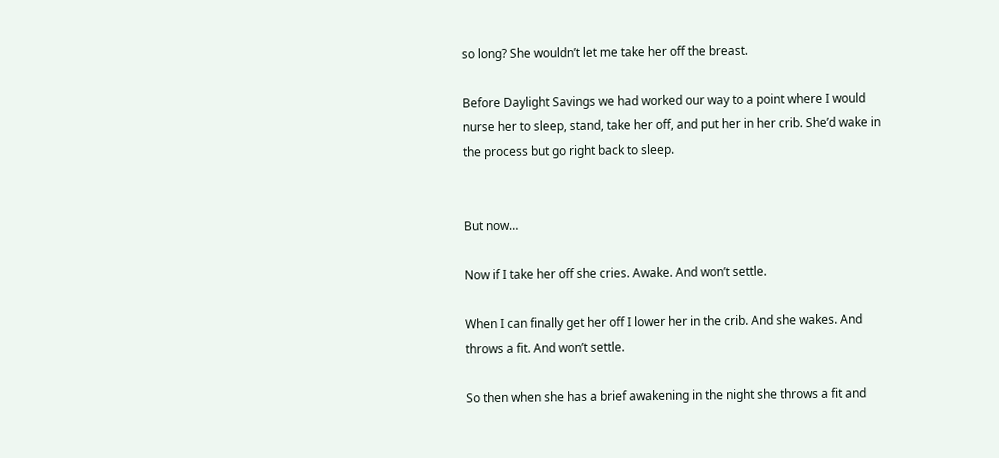so long? She wouldn’t let me take her off the breast.

Before Daylight Savings we had worked our way to a point where I would nurse her to sleep, stand, take her off, and put her in her crib. She’d wake in the process but go right back to sleep.


But now…

Now if I take her off she cries. Awake. And won’t settle.

When I can finally get her off I lower her in the crib. And she wakes. And throws a fit. And won’t settle.

So then when she has a brief awakening in the night she throws a fit and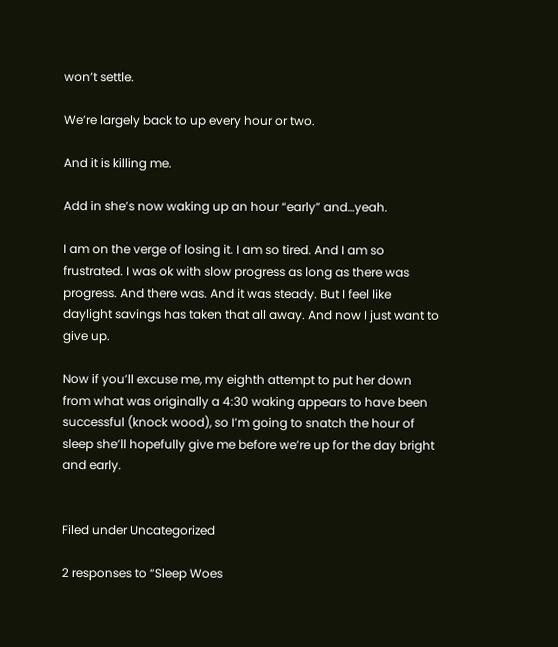won’t settle.

We’re largely back to up every hour or two.

And it is killing me.

Add in she’s now waking up an hour “early” and…yeah.

I am on the verge of losing it. I am so tired. And I am so frustrated. I was ok with slow progress as long as there was progress. And there was. And it was steady. But I feel like daylight savings has taken that all away. And now I just want to give up.

Now if you’ll excuse me, my eighth attempt to put her down from what was originally a 4:30 waking appears to have been successful (knock wood), so I’m going to snatch the hour of sleep she’ll hopefully give me before we’re up for the day bright and early.


Filed under Uncategorized

2 responses to “Sleep Woes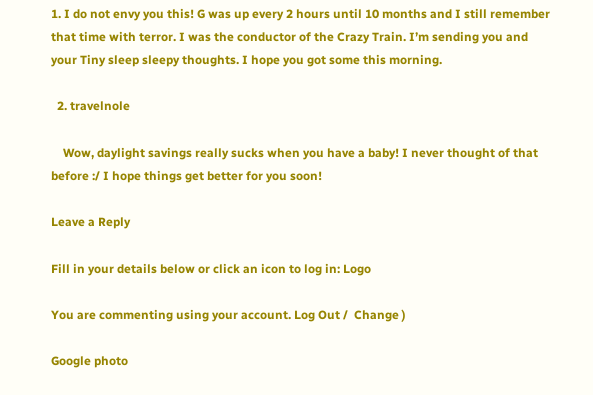1. I do not envy you this! G was up every 2 hours until 10 months and I still remember that time with terror. I was the conductor of the Crazy Train. I’m sending you and your Tiny sleep sleepy thoughts. I hope you got some this morning.

  2. travelnole

    Wow, daylight savings really sucks when you have a baby! I never thought of that before :/ I hope things get better for you soon!

Leave a Reply

Fill in your details below or click an icon to log in: Logo

You are commenting using your account. Log Out /  Change )

Google photo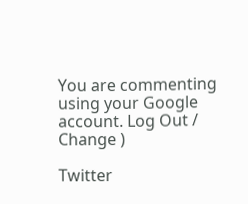You are commenting using your Google account. Log Out /  Change )

Twitter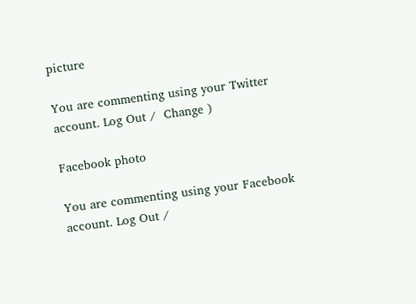picture

You are commenting using your Twitter account. Log Out /  Change )

Facebook photo

You are commenting using your Facebook account. Log Out /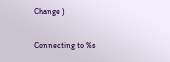Change )

Connecting to %s